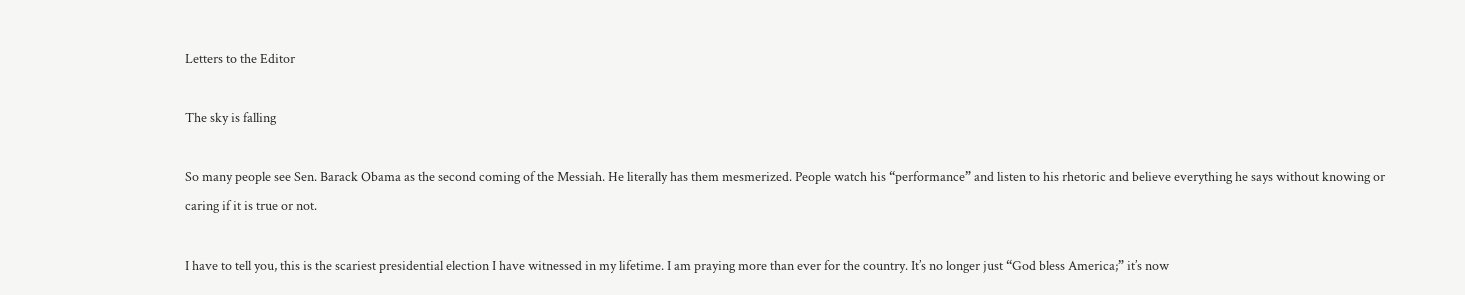Letters to the Editor

The sky is falling

So many people see Sen. Barack Obama as the second coming of the Messiah. He literally has them mesmerized. People watch his “performance” and listen to his rhetoric and believe everything he says without knowing or caring if it is true or not.

I have to tell you, this is the scariest presidential election I have witnessed in my lifetime. I am praying more than ever for the country. It’s no longer just “God bless America;” it’s now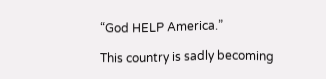“God HELP America.”

This country is sadly becoming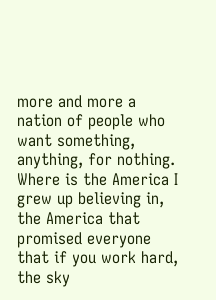more and more a nation of people who want something, anything, for nothing. Where is the America I grew up believing in, the America that promised everyone that if you work hard, the sky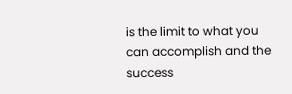is the limit to what you can accomplish and the success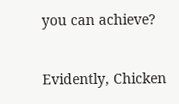you can achieve?

Evidently, Chicken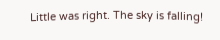Little was right. The sky is falling!